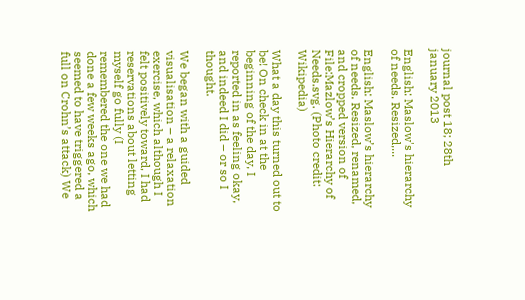journal post 18; 28th january 2013

English: Maslow's hierarchy of needs. Resized,...

English: Maslow’s hierarchy of needs. Resized, renamed, and cropped version of File:Mazlow’s Hierarchy of Needs.svg. (Photo credit: Wikipedia)

What a day this turned out to be! On check in at the beginning of the day, I reported in as feeling okay, and indeed I did – or so I thought.

We began with a guided visualisation – a relaxation exercise, which although I felt positively toward, I had reservations about letting myself go fully (I remembered the one we had done a few weeks ago, which seemed to have triggered a full on Crohn’s attack) We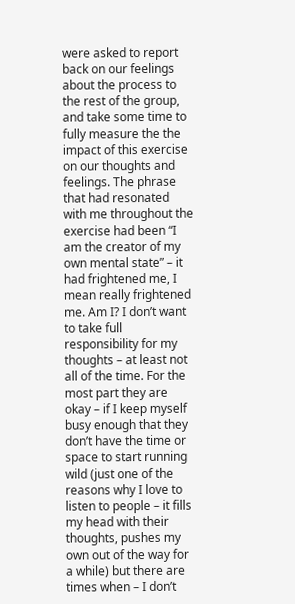were asked to report back on our feelings about the process to the rest of the group, and take some time to fully measure the the impact of this exercise on our thoughts and feelings. The phrase that had resonated with me throughout the exercise had been “I am the creator of my own mental state” – it had frightened me, I mean really frightened me. Am I? I don’t want to take full responsibility for my thoughts – at least not all of the time. For the most part they are okay – if I keep myself busy enough that they don’t have the time or space to start running wild (just one of the reasons why I love to listen to people – it fills my head with their thoughts, pushes my own out of the way for a while) but there are times when – I don’t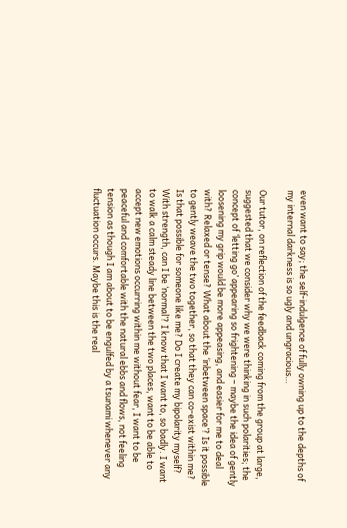even want to say; the self-indulgence of fully owning up to the depths of my internal darkness is so ugly and ungracious…

Our tutor, on reflection of the feedback coming from the group at large, suggested that we consider why we were thinking in such polarities; the concept of ‘letting go’ appearing so frightening – maybe the idea of gently loosening my grip would be more appeasing, and easier for me to deal with? Relaxed or tense? What about the ‘inbetween space’? Is it possible to gently weave the two together, so that they can co-exist within me? Is that possible for someone like me? Do I create my bipolarity myself? With strength, can I be ‘normal’? I know that I want to, so badly. I want to walk a calm steady line between the two places, want to be able to accept new emotions occurring within me without fear, I want to be peaceful and comfortable with the natural ebbs and flows, not feeling tension as though I am about to be engulfed by a tsunami whenever any fluctuation occurs. Maybe this is the real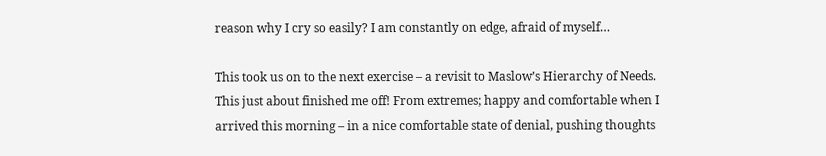reason why I cry so easily? I am constantly on edge, afraid of myself…

This took us on to the next exercise – a revisit to Maslow’s Hierarchy of Needs. This just about finished me off! From extremes; happy and comfortable when I arrived this morning – in a nice comfortable state of denial, pushing thoughts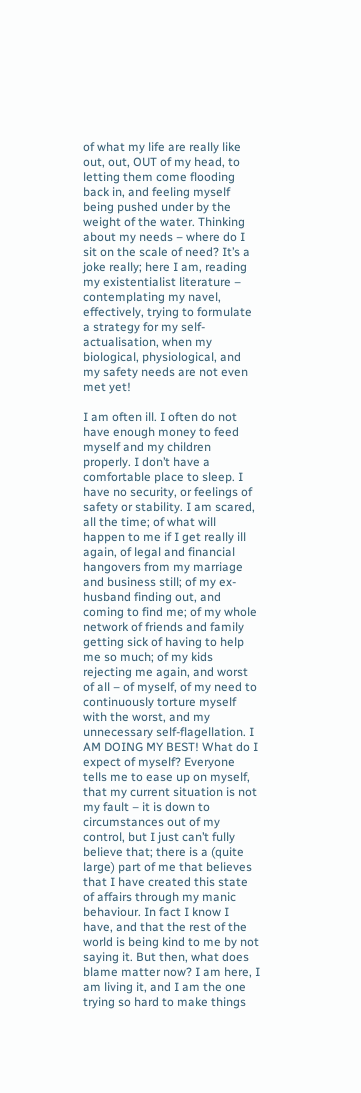of what my life are really like out, out, OUT of my head, to letting them come flooding back in, and feeling myself being pushed under by the weight of the water. Thinking about my needs – where do I sit on the scale of need? It’s a joke really; here I am, reading my existentialist literature – contemplating my navel, effectively, trying to formulate a strategy for my self-actualisation, when my biological, physiological, and my safety needs are not even met yet!

I am often ill. I often do not have enough money to feed myself and my children properly. I don’t have a comfortable place to sleep. I have no security, or feelings of safety or stability. I am scared, all the time; of what will happen to me if I get really ill again, of legal and financial hangovers from my marriage and business still; of my ex-husband finding out, and coming to find me; of my whole network of friends and family getting sick of having to help me so much; of my kids rejecting me again, and worst of all – of myself, of my need to continuously torture myself with the worst, and my unnecessary self-flagellation. I AM DOING MY BEST! What do I expect of myself? Everyone tells me to ease up on myself, that my current situation is not my fault – it is down to circumstances out of my control, but I just can’t fully believe that; there is a (quite large) part of me that believes that I have created this state of affairs through my manic behaviour. In fact I know I have, and that the rest of the world is being kind to me by not saying it. But then, what does blame matter now? I am here, I am living it, and I am the one trying so hard to make things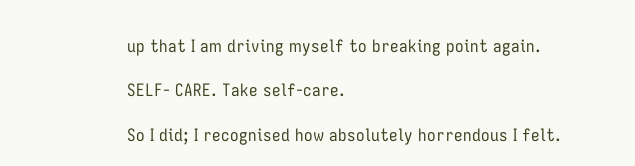up that I am driving myself to breaking point again.

SELF- CARE. Take self-care.

So I did; I recognised how absolutely horrendous I felt.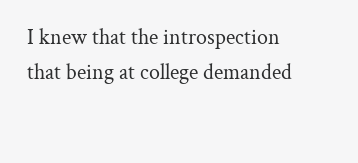I knew that the introspection that being at college demanded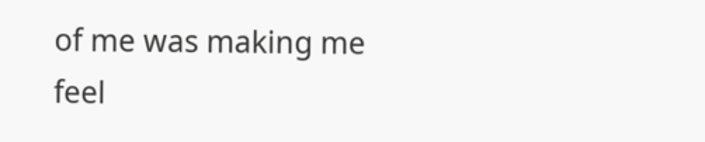of me was making me feel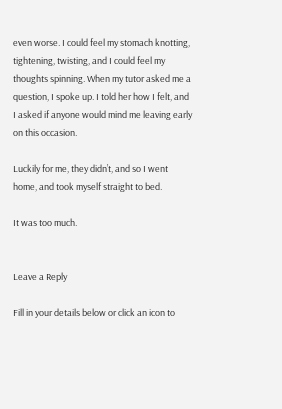even worse. I could feel my stomach knotting, tightening, twisting, and I could feel my thoughts spinning. When my tutor asked me a question, I spoke up. I told her how I felt, and I asked if anyone would mind me leaving early on this occasion.

Luckily for me, they didn’t, and so I went home, and took myself straight to bed.

It was too much.


Leave a Reply

Fill in your details below or click an icon to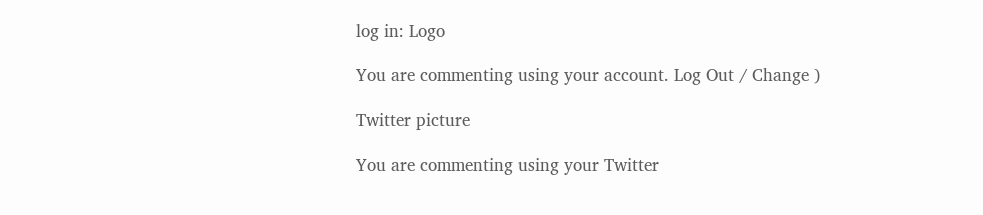log in: Logo

You are commenting using your account. Log Out / Change )

Twitter picture

You are commenting using your Twitter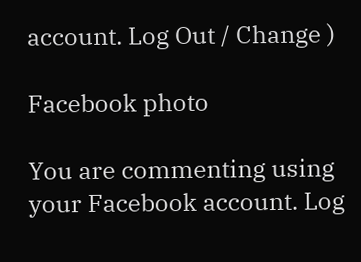account. Log Out / Change )

Facebook photo

You are commenting using your Facebook account. Log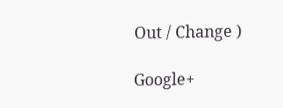Out / Change )

Google+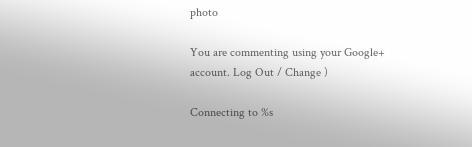photo

You are commenting using your Google+ account. Log Out / Change )

Connecting to %s